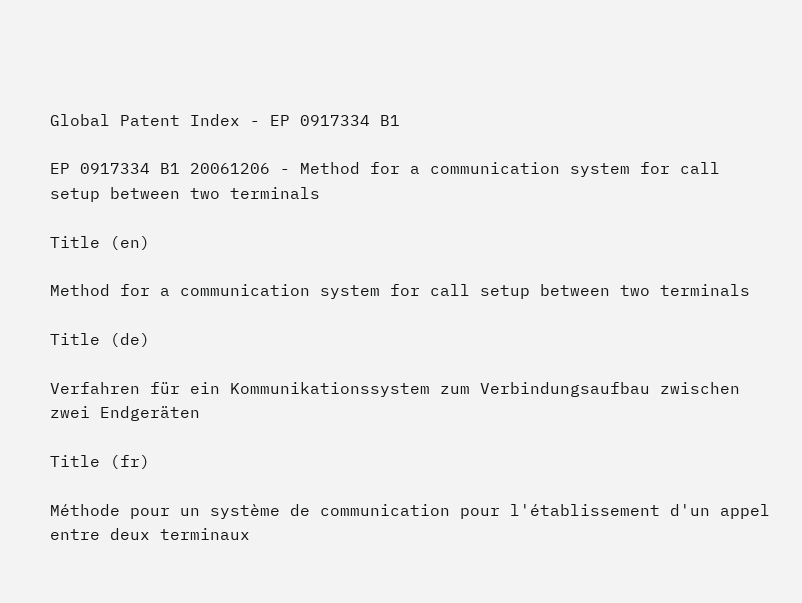Global Patent Index - EP 0917334 B1

EP 0917334 B1 20061206 - Method for a communication system for call setup between two terminals

Title (en)

Method for a communication system for call setup between two terminals

Title (de)

Verfahren für ein Kommunikationssystem zum Verbindungsaufbau zwischen zwei Endgeräten

Title (fr)

Méthode pour un système de communication pour l'établissement d'un appel entre deux terminaux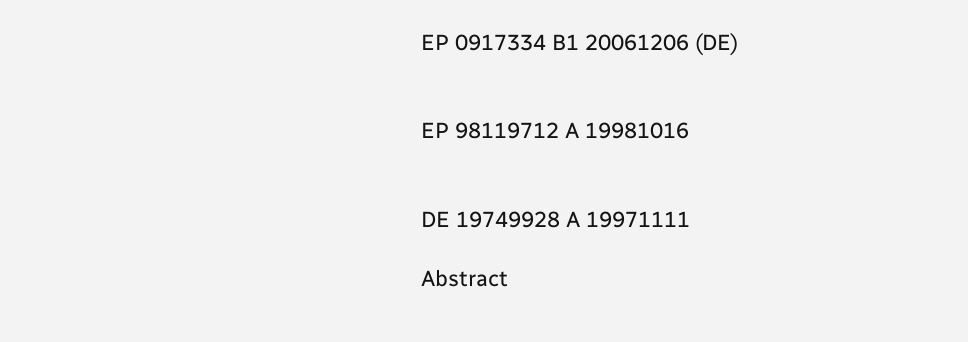EP 0917334 B1 20061206 (DE)


EP 98119712 A 19981016


DE 19749928 A 19971111

Abstract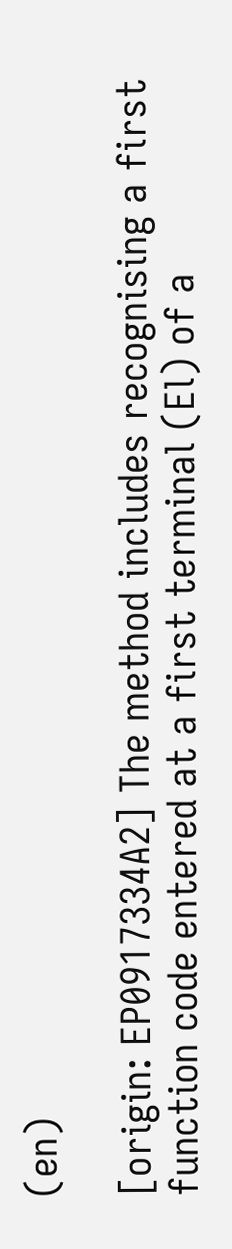(en)

[origin: EP0917334A2] The method includes recognising a first function code entered at a first terminal (El) of a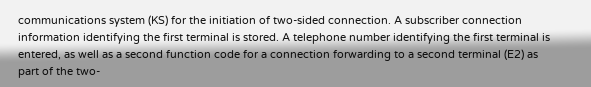communications system (KS) for the initiation of two-sided connection. A subscriber connection information identifying the first terminal is stored. A telephone number identifying the first terminal is entered, as well as a second function code for a connection forwarding to a second terminal (E2) as part of the two-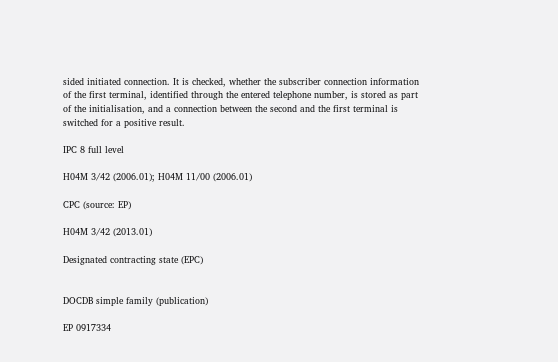sided initiated connection. It is checked, whether the subscriber connection information of the first terminal, identified through the entered telephone number, is stored as part of the initialisation, and a connection between the second and the first terminal is switched for a positive result.

IPC 8 full level

H04M 3/42 (2006.01); H04M 11/00 (2006.01)

CPC (source: EP)

H04M 3/42 (2013.01)

Designated contracting state (EPC)


DOCDB simple family (publication)

EP 0917334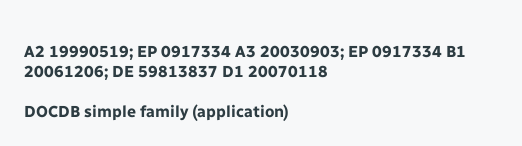A2 19990519; EP 0917334 A3 20030903; EP 0917334 B1 20061206; DE 59813837 D1 20070118

DOCDB simple family (application)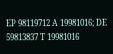EP 98119712 A 19981016; DE 59813837 T 19981016